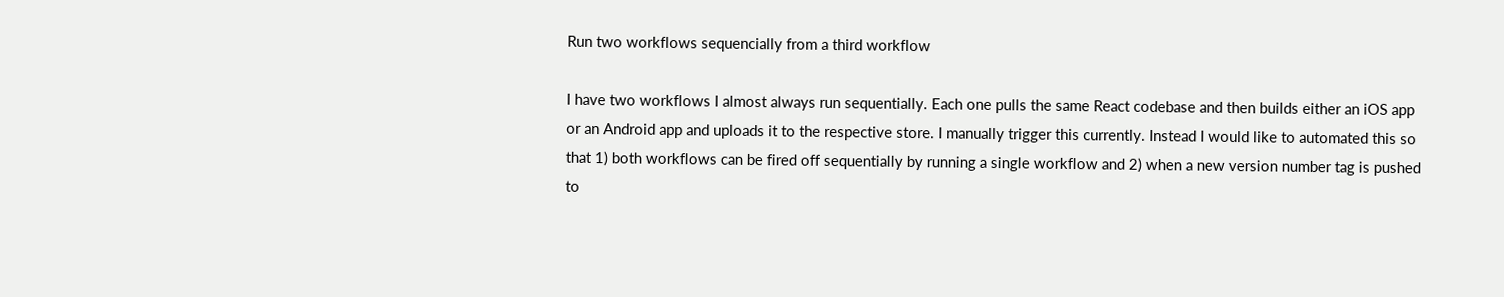Run two workflows sequencially from a third workflow

I have two workflows I almost always run sequentially. Each one pulls the same React codebase and then builds either an iOS app or an Android app and uploads it to the respective store. I manually trigger this currently. Instead I would like to automated this so that 1) both workflows can be fired off sequentially by running a single workflow and 2) when a new version number tag is pushed to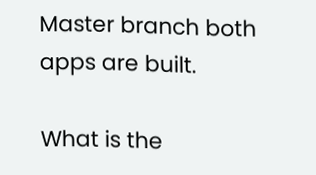Master branch both apps are built.

What is the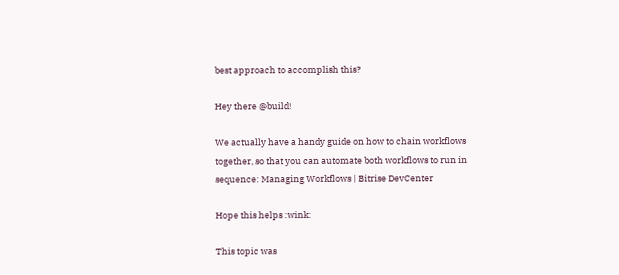best approach to accomplish this?

Hey there @build!

We actually have a handy guide on how to chain workflows together, so that you can automate both workflows to run in sequence: Managing Workflows | Bitrise DevCenter

Hope this helps :wink:

This topic was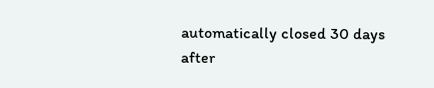automatically closed 30 days after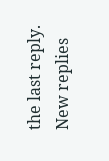the last reply. New replies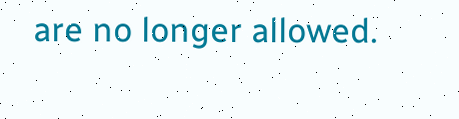are no longer allowed.